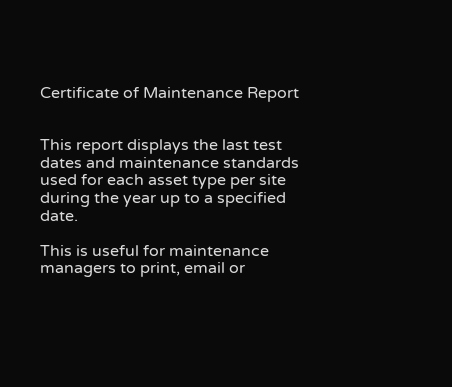Certificate of Maintenance Report


This report displays the last test dates and maintenance standards used for each asset type per site during the year up to a specified date.

This is useful for maintenance managers to print, email or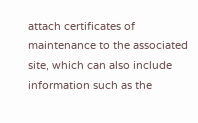attach certificates of maintenance to the associated site, which can also include information such as the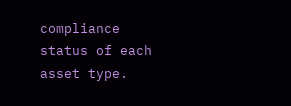compliance status of each asset type.